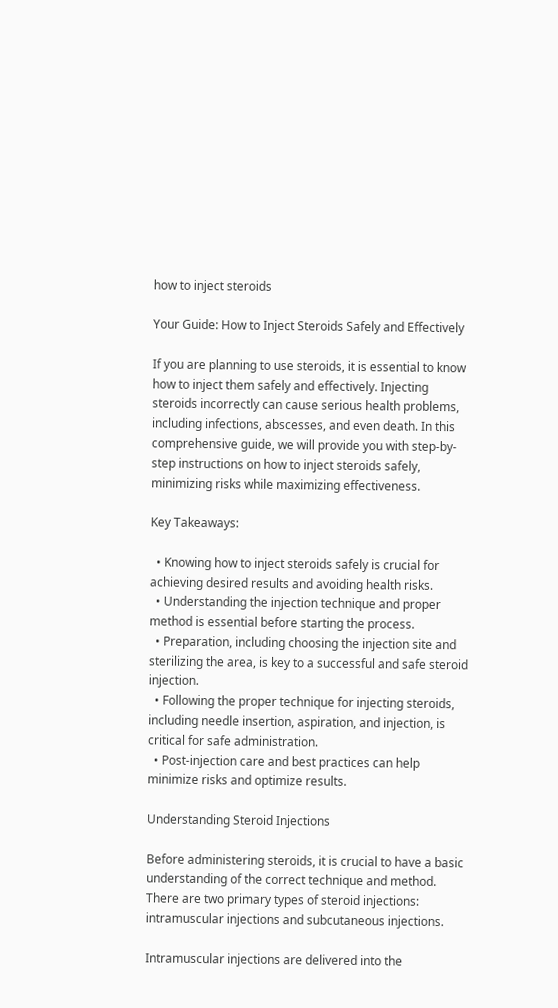how to inject steroids

Your Guide: How to Inject Steroids Safely and Effectively

If you are planning to use steroids, it is essential to know how to inject them safely and effectively. Injecting steroids incorrectly can cause serious health problems, including infections, abscesses, and even death. In this comprehensive guide, we will provide you with step-by-step instructions on how to inject steroids safely, minimizing risks while maximizing effectiveness.

Key Takeaways:

  • Knowing how to inject steroids safely is crucial for achieving desired results and avoiding health risks.
  • Understanding the injection technique and proper method is essential before starting the process.
  • Preparation, including choosing the injection site and sterilizing the area, is key to a successful and safe steroid injection.
  • Following the proper technique for injecting steroids, including needle insertion, aspiration, and injection, is critical for safe administration.
  • Post-injection care and best practices can help minimize risks and optimize results.

Understanding Steroid Injections

Before administering steroids, it is crucial to have a basic understanding of the correct technique and method. There are two primary types of steroid injections: intramuscular injections and subcutaneous injections.

Intramuscular injections are delivered into the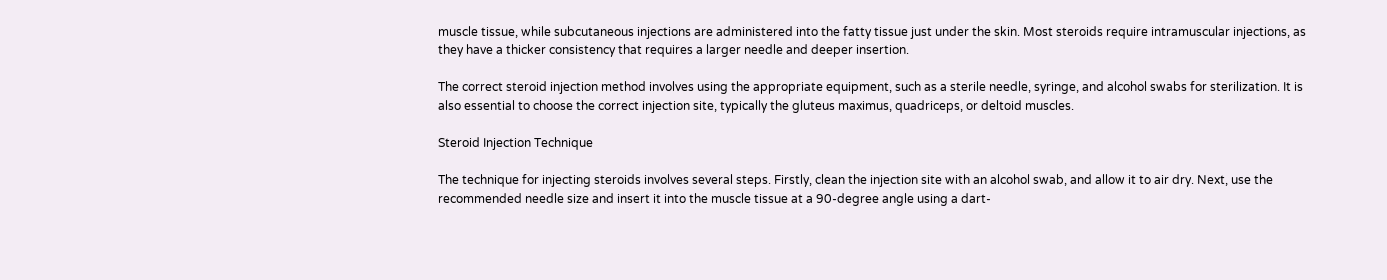muscle tissue, while subcutaneous injections are administered into the fatty tissue just under the skin. Most steroids require intramuscular injections, as they have a thicker consistency that requires a larger needle and deeper insertion.

The correct steroid injection method involves using the appropriate equipment, such as a sterile needle, syringe, and alcohol swabs for sterilization. It is also essential to choose the correct injection site, typically the gluteus maximus, quadriceps, or deltoid muscles.

Steroid Injection Technique

The technique for injecting steroids involves several steps. Firstly, clean the injection site with an alcohol swab, and allow it to air dry. Next, use the recommended needle size and insert it into the muscle tissue at a 90-degree angle using a dart-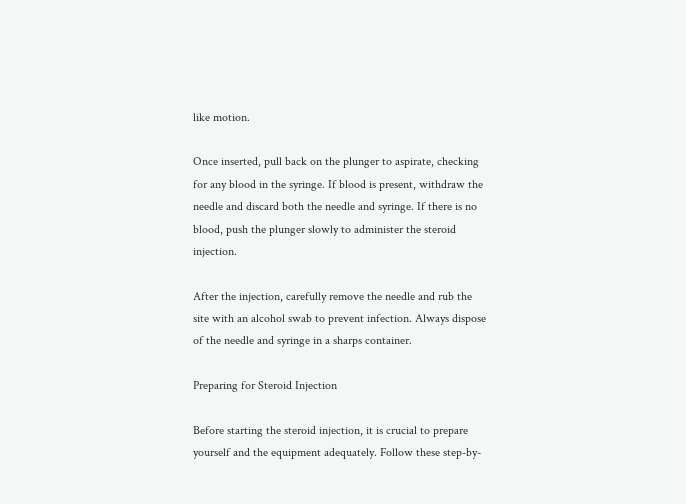like motion.

Once inserted, pull back on the plunger to aspirate, checking for any blood in the syringe. If blood is present, withdraw the needle and discard both the needle and syringe. If there is no blood, push the plunger slowly to administer the steroid injection.

After the injection, carefully remove the needle and rub the site with an alcohol swab to prevent infection. Always dispose of the needle and syringe in a sharps container.

Preparing for Steroid Injection

Before starting the steroid injection, it is crucial to prepare yourself and the equipment adequately. Follow these step-by-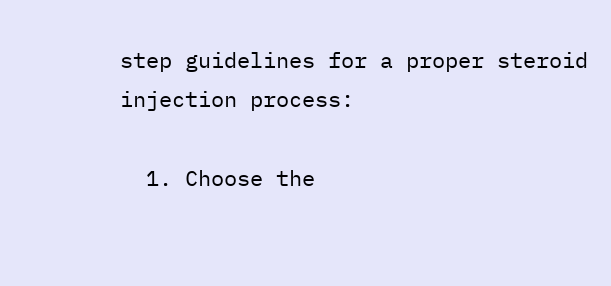step guidelines for a proper steroid injection process:

  1. Choose the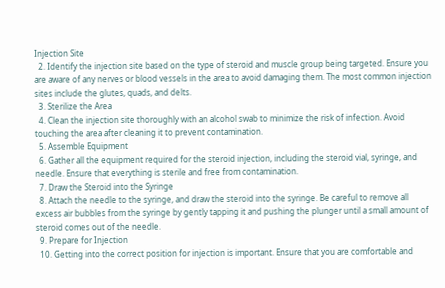Injection Site
  2. Identify the injection site based on the type of steroid and muscle group being targeted. Ensure you are aware of any nerves or blood vessels in the area to avoid damaging them. The most common injection sites include the glutes, quads, and delts.
  3. Sterilize the Area
  4. Clean the injection site thoroughly with an alcohol swab to minimize the risk of infection. Avoid touching the area after cleaning it to prevent contamination.
  5. Assemble Equipment
  6. Gather all the equipment required for the steroid injection, including the steroid vial, syringe, and needle. Ensure that everything is sterile and free from contamination.
  7. Draw the Steroid into the Syringe
  8. Attach the needle to the syringe, and draw the steroid into the syringe. Be careful to remove all excess air bubbles from the syringe by gently tapping it and pushing the plunger until a small amount of steroid comes out of the needle.
  9. Prepare for Injection
  10. Getting into the correct position for injection is important. Ensure that you are comfortable and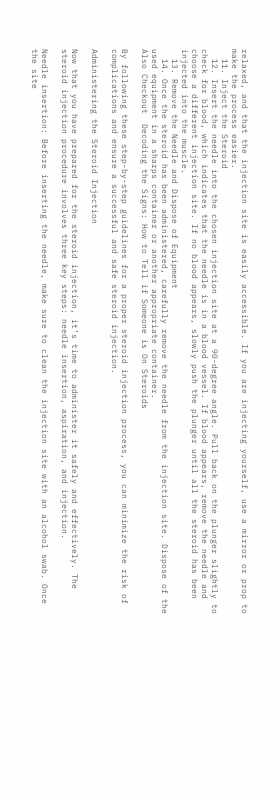relaxed, and that the injection site is easily accessible. If you are injecting yourself, use a mirror or prop to make the process easier.
  11. Inject the Steroid
  12. Insert the needle into the chosen injection site at a 90-degree angle. Pull back on the plunger slightly to check for blood, which indicates that the needle is in a blood vessel. If blood appears, remove the needle and choose a different injection site. If no blood appears, slowly push the plunger until all the steroid has been injected into the muscle.
  13. Remove the Needle and Dispose of Equipment
  14. Once the steroid has been administered, carefully remove the needle from the injection site. Dispose of the used equipment in a sharps container or another appropriate container.
Also Checkout  Decoding the Signs: How to Tell if Someone is On Steroids

By following these step-by-step guidelines for a proper steroid injection process, you can minimize the risk of complications and ensure a successful and safe steroid injection.

Administering the Steroid Injection

Now that you have prepared for the steroid injection, it’s time to administer it safely and effectively. The steroid injection procedure involves three key steps: needle insertion, aspiration, and injection.

Needle insertion: Before inserting the needle, make sure to clean the injection site with an alcohol swab. Once the site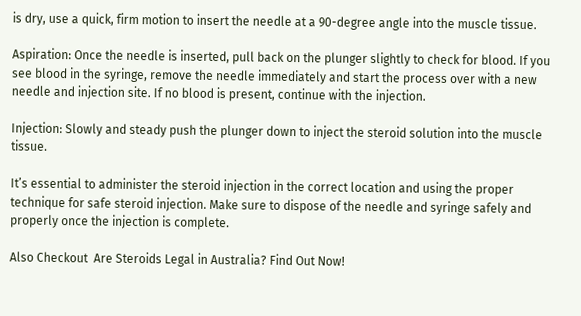is dry, use a quick, firm motion to insert the needle at a 90-degree angle into the muscle tissue.

Aspiration: Once the needle is inserted, pull back on the plunger slightly to check for blood. If you see blood in the syringe, remove the needle immediately and start the process over with a new needle and injection site. If no blood is present, continue with the injection.

Injection: Slowly and steady push the plunger down to inject the steroid solution into the muscle tissue.

It’s essential to administer the steroid injection in the correct location and using the proper technique for safe steroid injection. Make sure to dispose of the needle and syringe safely and properly once the injection is complete.

Also Checkout  Are Steroids Legal in Australia? Find Out Now!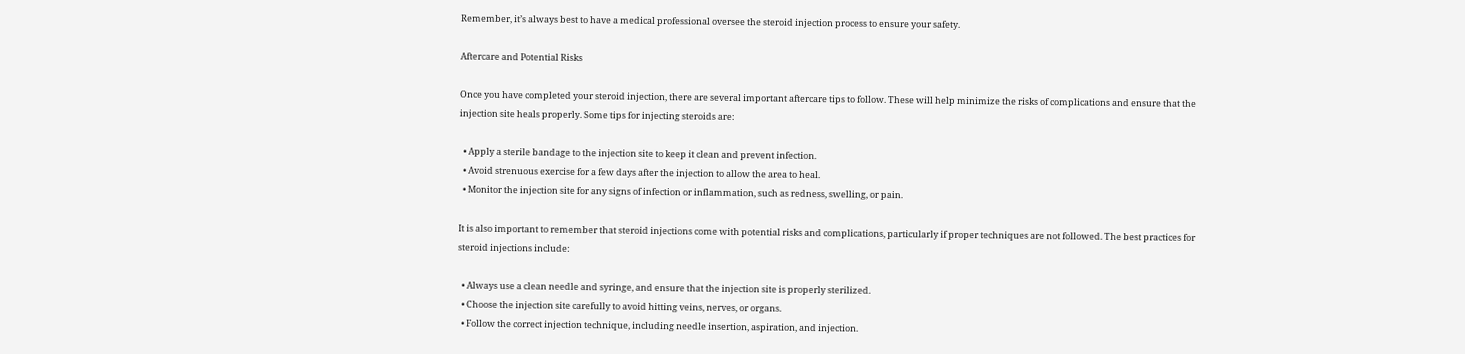Remember, it’s always best to have a medical professional oversee the steroid injection process to ensure your safety.

Aftercare and Potential Risks

Once you have completed your steroid injection, there are several important aftercare tips to follow. These will help minimize the risks of complications and ensure that the injection site heals properly. Some tips for injecting steroids are:

  • Apply a sterile bandage to the injection site to keep it clean and prevent infection.
  • Avoid strenuous exercise for a few days after the injection to allow the area to heal.
  • Monitor the injection site for any signs of infection or inflammation, such as redness, swelling, or pain.

It is also important to remember that steroid injections come with potential risks and complications, particularly if proper techniques are not followed. The best practices for steroid injections include:

  • Always use a clean needle and syringe, and ensure that the injection site is properly sterilized.
  • Choose the injection site carefully to avoid hitting veins, nerves, or organs.
  • Follow the correct injection technique, including needle insertion, aspiration, and injection.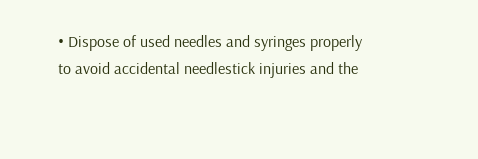• Dispose of used needles and syringes properly to avoid accidental needlestick injuries and the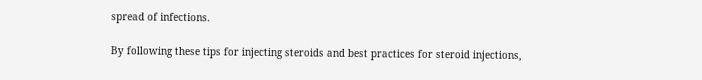spread of infections.

By following these tips for injecting steroids and best practices for steroid injections,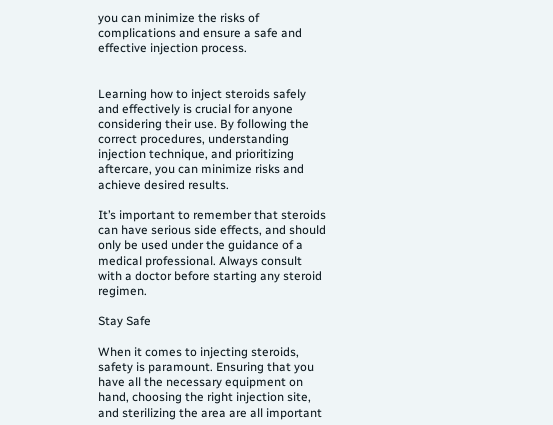you can minimize the risks of complications and ensure a safe and effective injection process.


Learning how to inject steroids safely and effectively is crucial for anyone considering their use. By following the correct procedures, understanding injection technique, and prioritizing aftercare, you can minimize risks and achieve desired results.

It’s important to remember that steroids can have serious side effects, and should only be used under the guidance of a medical professional. Always consult with a doctor before starting any steroid regimen.

Stay Safe

When it comes to injecting steroids, safety is paramount. Ensuring that you have all the necessary equipment on hand, choosing the right injection site, and sterilizing the area are all important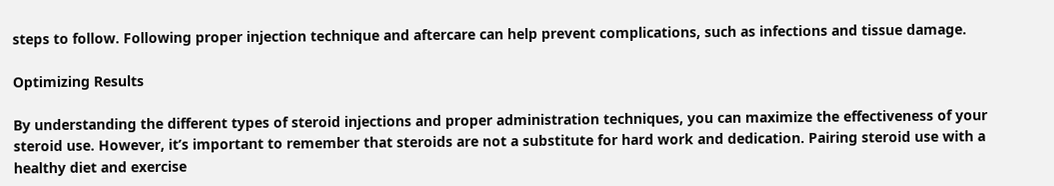steps to follow. Following proper injection technique and aftercare can help prevent complications, such as infections and tissue damage.

Optimizing Results

By understanding the different types of steroid injections and proper administration techniques, you can maximize the effectiveness of your steroid use. However, it’s important to remember that steroids are not a substitute for hard work and dedication. Pairing steroid use with a healthy diet and exercise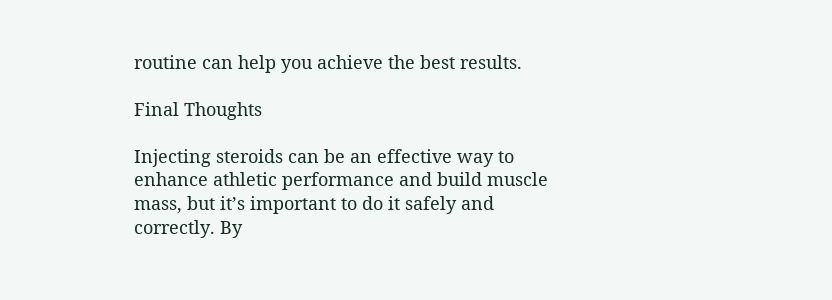routine can help you achieve the best results.

Final Thoughts

Injecting steroids can be an effective way to enhance athletic performance and build muscle mass, but it’s important to do it safely and correctly. By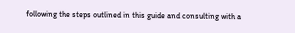following the steps outlined in this guide and consulting with a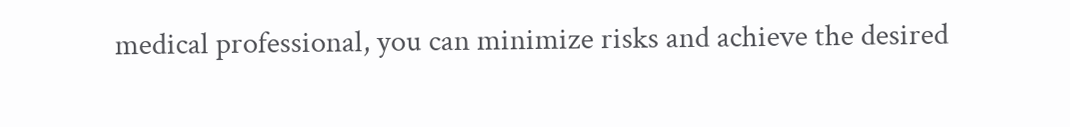medical professional, you can minimize risks and achieve the desired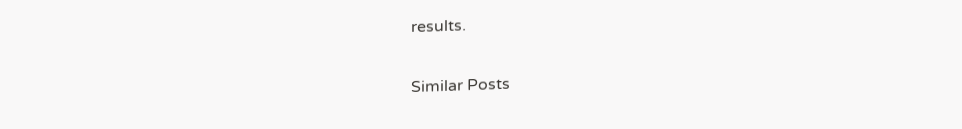results.

Similar Posts